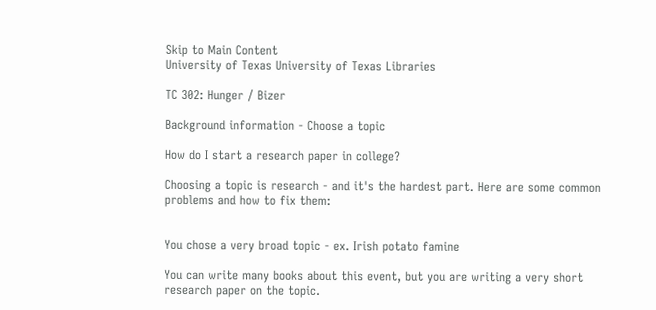Skip to Main Content
University of Texas University of Texas Libraries

TC 302: Hunger / Bizer

Background information - Choose a topic

How do I start a research paper in college?

Choosing a topic is research - and it's the hardest part. Here are some common problems and how to fix them:


You chose a very broad topic - ex. Irish potato famine

You can write many books about this event, but you are writing a very short research paper on the topic.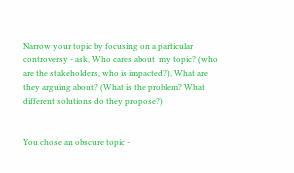Narrow your topic by focusing on a particular controversy - ask, Who cares about  my topic? (who are the stakeholders, who is impacted?), What are they arguing about? (What is the problem? What different solutions do they propose?)


You chose an obscure topic -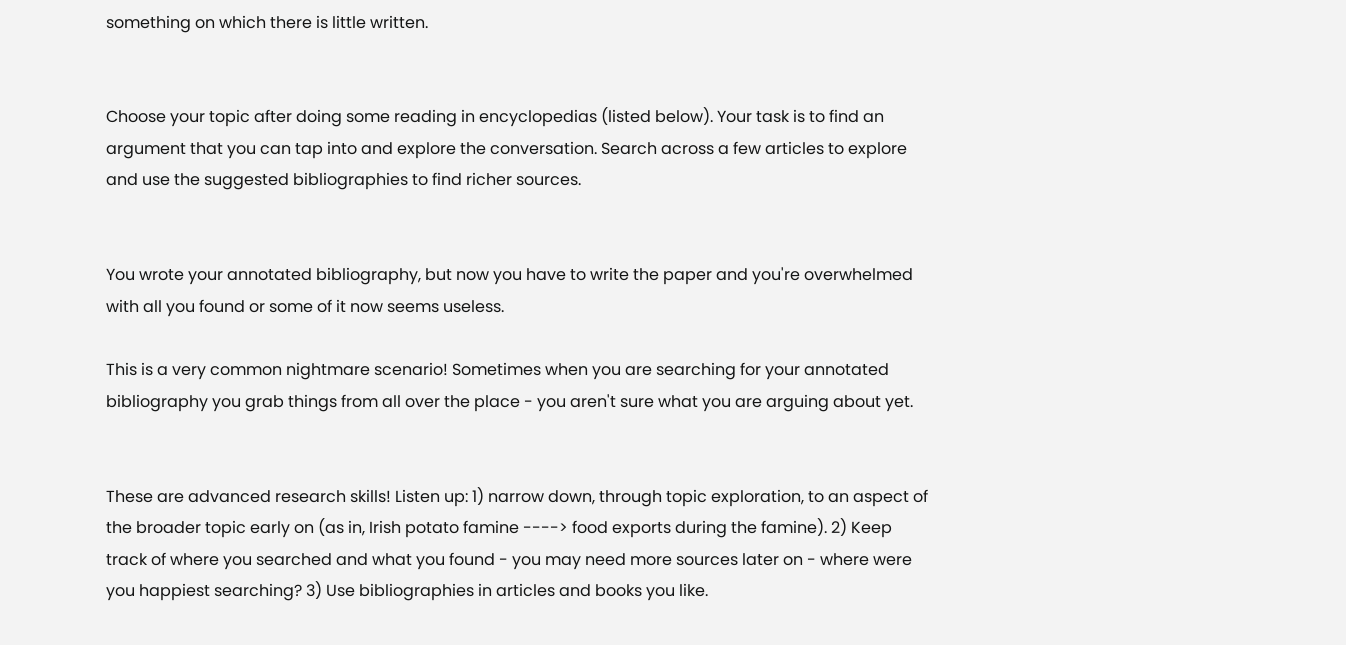something on which there is little written.


Choose your topic after doing some reading in encyclopedias (listed below). Your task is to find an argument that you can tap into and explore the conversation. Search across a few articles to explore and use the suggested bibliographies to find richer sources.


You wrote your annotated bibliography, but now you have to write the paper and you're overwhelmed with all you found or some of it now seems useless.

This is a very common nightmare scenario! Sometimes when you are searching for your annotated bibliography you grab things from all over the place - you aren't sure what you are arguing about yet.


These are advanced research skills! Listen up: 1) narrow down, through topic exploration, to an aspect of the broader topic early on (as in, Irish potato famine ----> food exports during the famine). 2) Keep track of where you searched and what you found - you may need more sources later on - where were you happiest searching? 3) Use bibliographies in articles and books you like.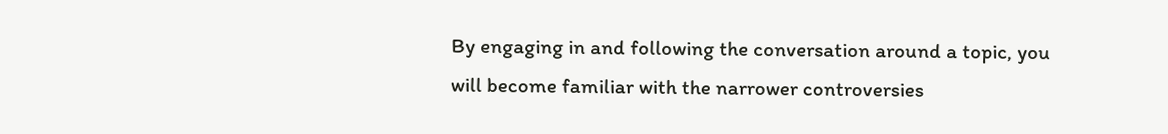By engaging in and following the conversation around a topic, you will become familiar with the narrower controversies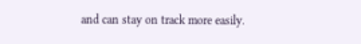and can stay on track more easily.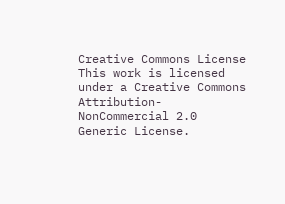Creative Commons License
This work is licensed under a Creative Commons Attribution-NonCommercial 2.0 Generic License.